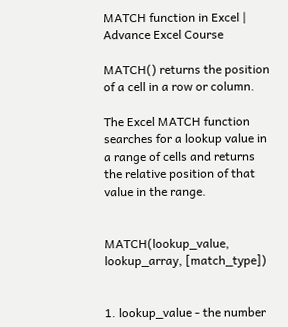MATCH function in Excel | Advance Excel Course

MATCH() returns the position of a cell in a row or column.

The Excel MATCH function searches for a lookup value in a range of cells and returns the relative position of that value in the range.


MATCH(lookup_value, lookup_array, [match_type])


1. lookup_value - the number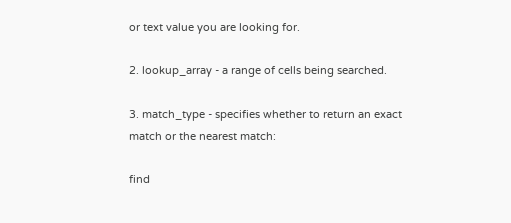or text value you are looking for.

2. lookup_array - a range of cells being searched.

3. match_type - specifies whether to return an exact match or the nearest match:

find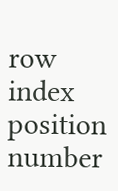row index position number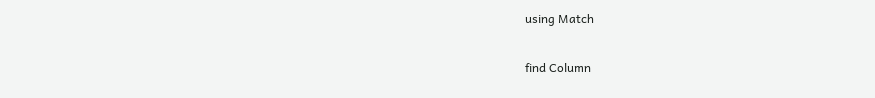using Match

find Column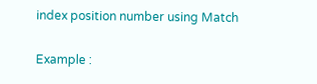index position number using Match

Example :